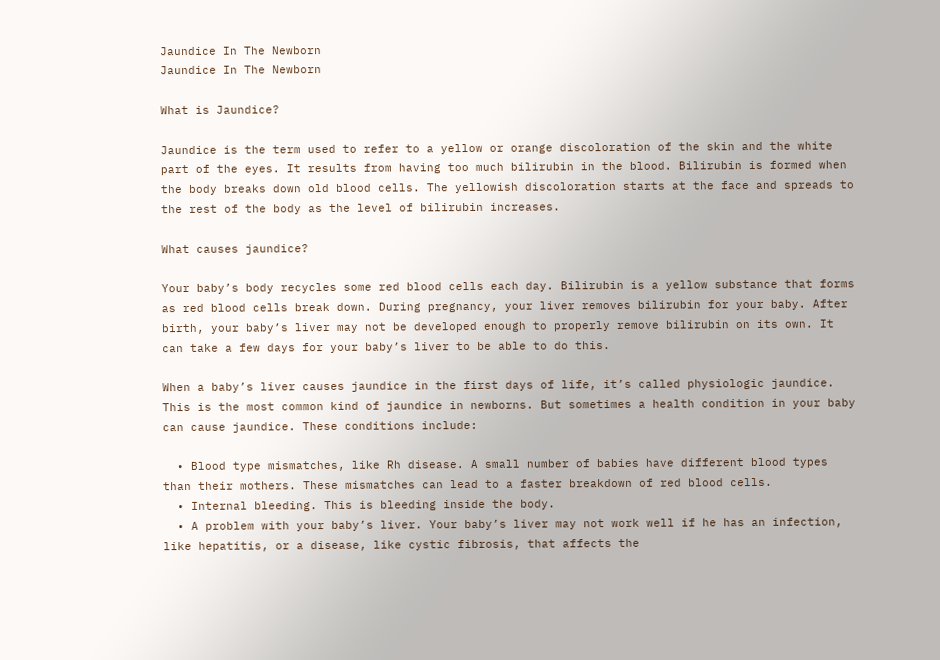Jaundice In The Newborn
Jaundice In The Newborn

What is Jaundice?

Jaundice is the term used to refer to a yellow or orange discoloration of the skin and the white part of the eyes. It results from having too much bilirubin in the blood. Bilirubin is formed when the body breaks down old blood cells. The yellowish discoloration starts at the face and spreads to the rest of the body as the level of bilirubin increases.

What causes jaundice?

Your baby’s body recycles some red blood cells each day. Bilirubin is a yellow substance that forms as red blood cells break down. During pregnancy, your liver removes bilirubin for your baby. After birth, your baby’s liver may not be developed enough to properly remove bilirubin on its own. It can take a few days for your baby’s liver to be able to do this.

When a baby’s liver causes jaundice in the first days of life, it’s called physiologic jaundice. This is the most common kind of jaundice in newborns. But sometimes a health condition in your baby can cause jaundice. These conditions include:

  • Blood type mismatches, like Rh disease. A small number of babies have different blood types than their mothers. These mismatches can lead to a faster breakdown of red blood cells.
  • Internal bleeding. This is bleeding inside the body.
  • A problem with your baby’s liver. Your baby’s liver may not work well if he has an infection, like hepatitis, or a disease, like cystic fibrosis, that affects the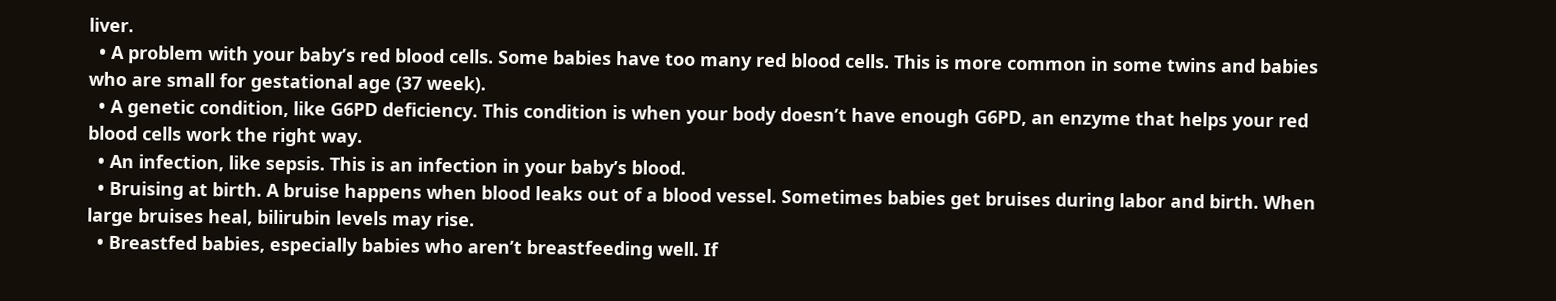liver.
  • A problem with your baby’s red blood cells. Some babies have too many red blood cells. This is more common in some twins and babies who are small for gestational age (37 week).
  • A genetic condition, like G6PD deficiency. This condition is when your body doesn’t have enough G6PD, an enzyme that helps your red blood cells work the right way.
  • An infection, like sepsis. This is an infection in your baby’s blood.
  • Bruising at birth. A bruise happens when blood leaks out of a blood vessel. Sometimes babies get bruises during labor and birth. When large bruises heal, bilirubin levels may rise.
  • Breastfed babies, especially babies who aren’t breastfeeding well. If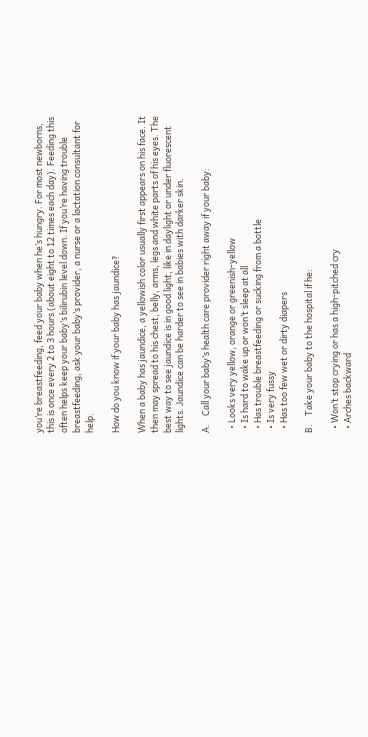you’re breastfeeding, feed your baby when he’s hungry. For most newborns, this is once every 2 to 3 hours (about eight to 12 times each day). Feeding this often helps keep your baby’s bilirubin level down. If you’re having trouble breastfeeding, ask your baby’s provider, a nurse or a lactation consultant for help.

How do you know if your baby has jaundice?

When a baby has jaundice, a yellowish color usually first appears on his face. It then may spread to his chest, belly, arms, legs and white parts of his eyes. The best way to see jaundice is in good light, like in daylight or under fluorescent lights. Jaundice can be harder to see in babies with darker skin.

A.    Call your baby’s health care provider right away if your baby:

  • Looks very yellow, orange or greenish-yellow
  • Is hard to wake up or won’t sleep at all
  • Has trouble breastfeeding or sucking from a bottle
  • Is very fussy
  • Has too few wet or dirty diapers

B.    Take your baby to the hospital if he:

  • Won’t stop crying or has a high-pitched cry
  • Arches backward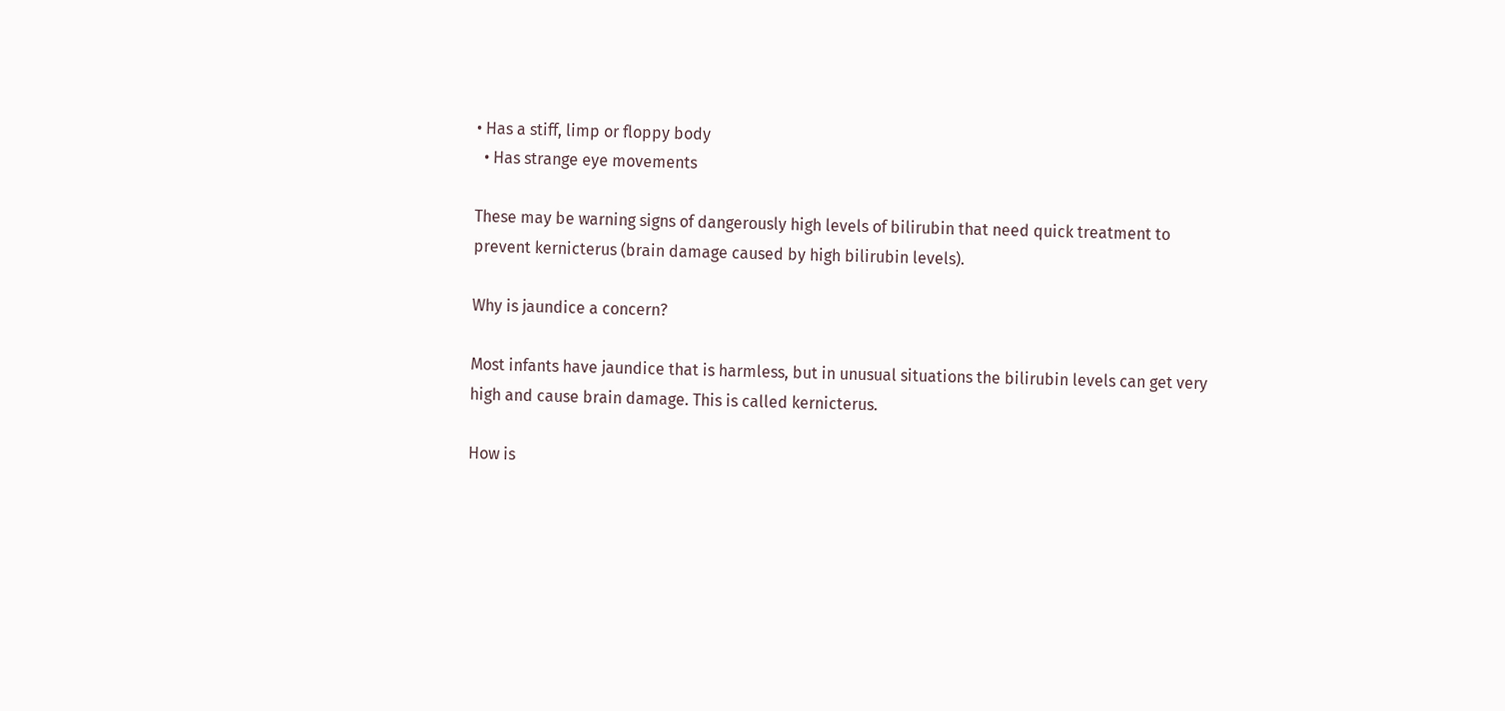• Has a stiff, limp or floppy body
  • Has strange eye movements

These may be warning signs of dangerously high levels of bilirubin that need quick treatment to prevent kernicterus (brain damage caused by high bilirubin levels).

Why is jaundice a concern?

Most infants have jaundice that is harmless, but in unusual situations the bilirubin levels can get very high and cause brain damage. This is called kernicterus.

How is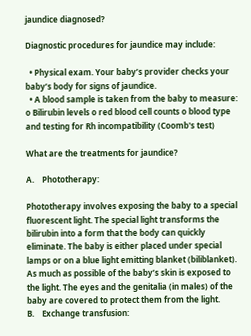jaundice diagnosed?

Diagnostic procedures for jaundice may include:

  • Physical exam. Your baby’s provider checks your baby’s body for signs of jaundice.
  • A blood sample is taken from the baby to measure: o Bilirubin levels o red blood cell counts o blood type and testing for Rh incompatibility (Coomb's test)

What are the treatments for jaundice?

A.    Phototherapy:

Phototherapy involves exposing the baby to a special fluorescent light. The special light transforms the bilirubin into a form that the body can quickly eliminate. The baby is either placed under special lamps or on a blue light emitting blanket (biliblanket). As much as possible of the baby’s skin is exposed to the light. The eyes and the genitalia (in males) of the baby are covered to protect them from the light.
B.    Exchange transfusion: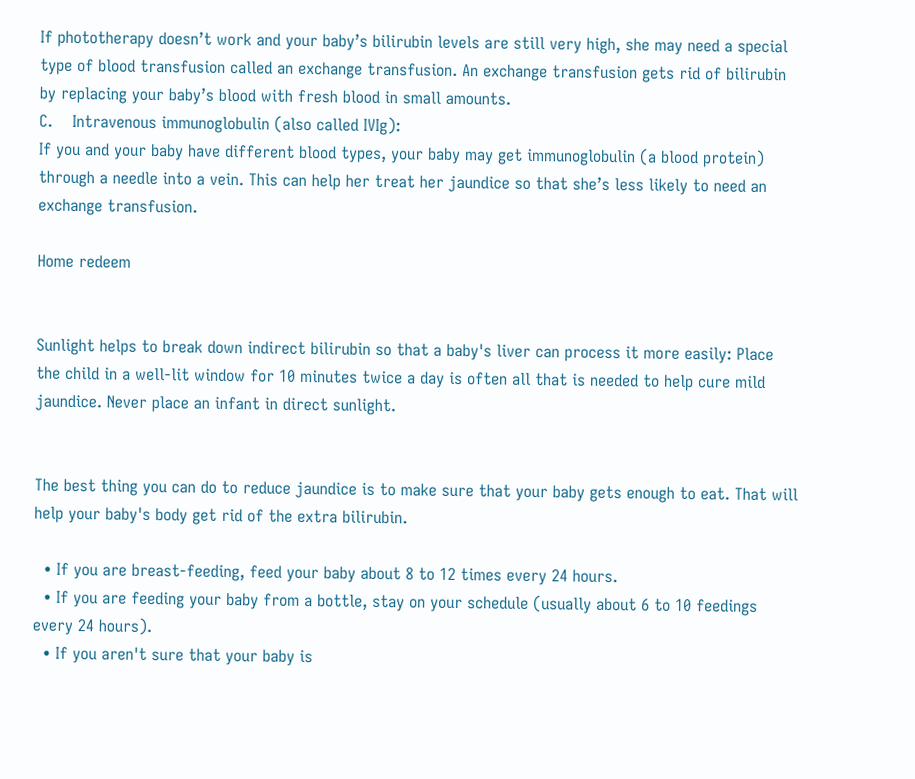If phototherapy doesn’t work and your baby’s bilirubin levels are still very high, she may need a special type of blood transfusion called an exchange transfusion. An exchange transfusion gets rid of bilirubin by replacing your baby’s blood with fresh blood in small amounts.
C.    Intravenous immunoglobulin (also called IVIg):
If you and your baby have different blood types, your baby may get immunoglobulin (a blood protein) through a needle into a vein. This can help her treat her jaundice so that she’s less likely to need an exchange transfusion.

Home redeem


Sunlight helps to break down indirect bilirubin so that a baby's liver can process it more easily: Place the child in a well-lit window for 10 minutes twice a day is often all that is needed to help cure mild jaundice. Never place an infant in direct sunlight.


The best thing you can do to reduce jaundice is to make sure that your baby gets enough to eat. That will help your baby's body get rid of the extra bilirubin.

  • If you are breast-feeding, feed your baby about 8 to 12 times every 24 hours.
  • If you are feeding your baby from a bottle, stay on your schedule (usually about 6 to 10 feedings every 24 hours).
  • If you aren't sure that your baby is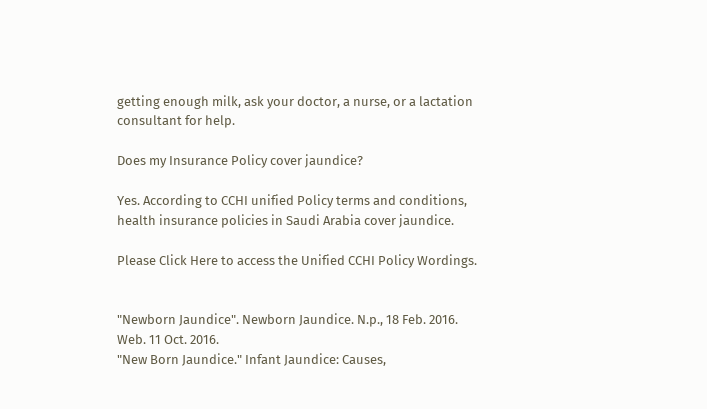getting enough milk, ask your doctor, a nurse, or a lactation consultant for help.

Does my Insurance Policy cover jaundice?

Yes. According to CCHI unified Policy terms and conditions, health insurance policies in Saudi Arabia cover jaundice.

Please Click Here to access the Unified CCHI Policy Wordings.


"Newborn Jaundice". Newborn Jaundice. N.p., 18 Feb. 2016. Web. 11 Oct. 2016.
"New Born Jaundice." Infant Jaundice: Causes,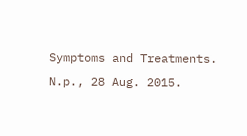Symptoms and Treatments. N.p., 28 Aug. 2015.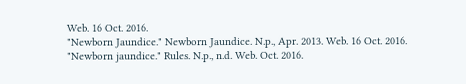Web. 16 Oct. 2016.
"Newborn Jaundice." Newborn Jaundice. N.p., Apr. 2013. Web. 16 Oct. 2016.
"Newborn jaundice." Rules. N.p., n.d. Web. Oct. 2016.